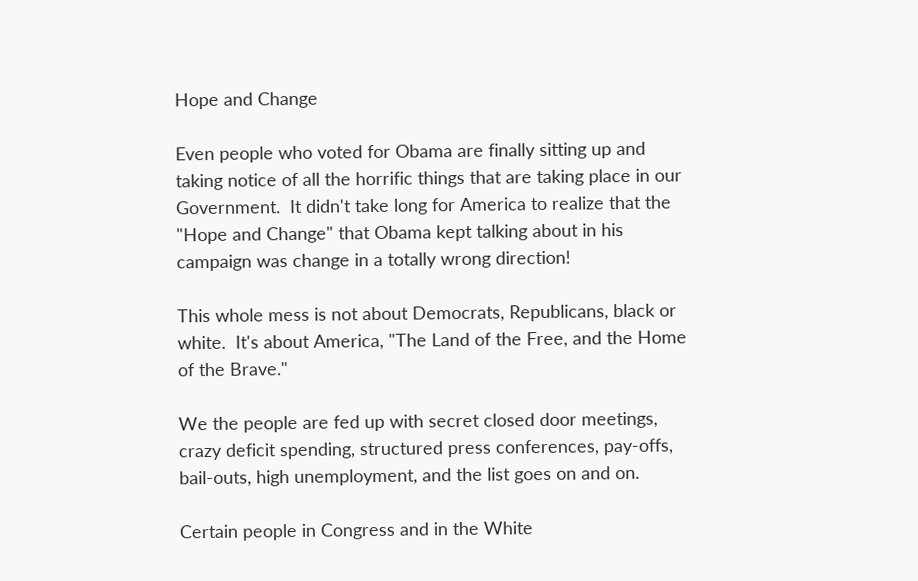Hope and Change

Even people who voted for Obama are finally sitting up and taking notice of all the horrific things that are taking place in our Government.  It didn't take long for America to realize that the "Hope and Change" that Obama kept talking about in his campaign was change in a totally wrong direction!

This whole mess is not about Democrats, Republicans, black or white.  It's about America, "The Land of the Free, and the Home of the Brave."

We the people are fed up with secret closed door meetings, crazy deficit spending, structured press conferences, pay-offs, bail-outs, high unemployment, and the list goes on and on.

Certain people in Congress and in the White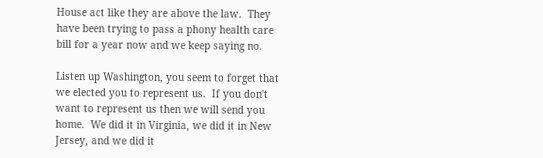House act like they are above the law.  They have been trying to pass a phony health care bill for a year now and we keep saying no.

Listen up Washington, you seem to forget that we elected you to represent us.  If you don't want to represent us then we will send you home.  We did it in Virginia, we did it in New Jersey, and we did it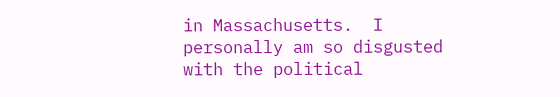in Massachusetts.  I personally am so disgusted with the political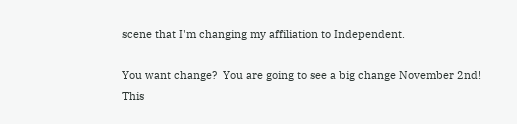scene that I'm changing my affiliation to Independent.

You want change?  You are going to see a big change November 2nd!  This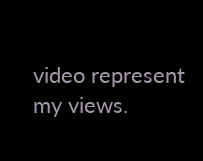video represent my views.